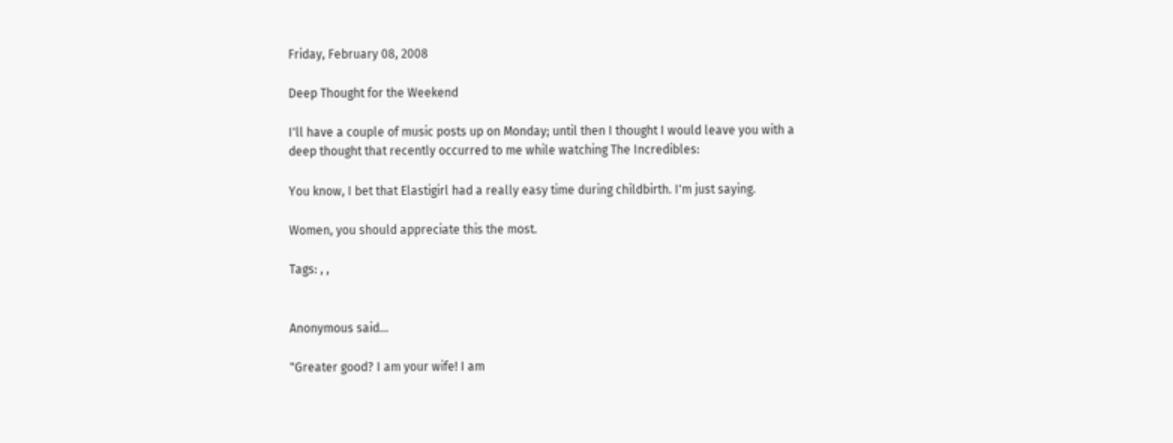Friday, February 08, 2008

Deep Thought for the Weekend

I'll have a couple of music posts up on Monday; until then I thought I would leave you with a deep thought that recently occurred to me while watching The Incredibles:

You know, I bet that Elastigirl had a really easy time during childbirth. I'm just saying.

Women, you should appreciate this the most.

Tags: , ,


Anonymous said...

"Greater good? I am your wife! I am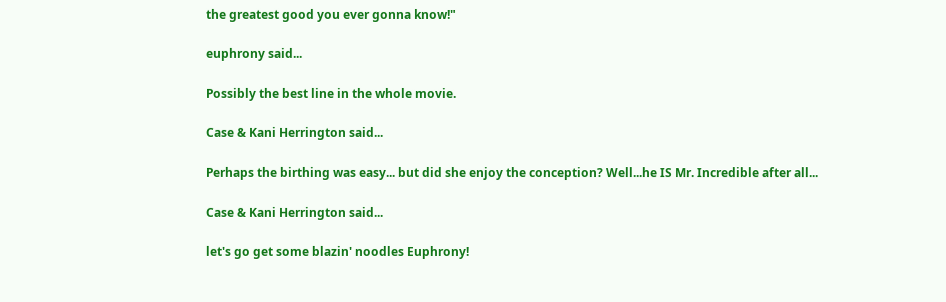the greatest good you ever gonna know!"

euphrony said...

Possibly the best line in the whole movie.

Case & Kani Herrington said...

Perhaps the birthing was easy... but did she enjoy the conception? Well...he IS Mr. Incredible after all...

Case & Kani Herrington said...

let's go get some blazin' noodles Euphrony!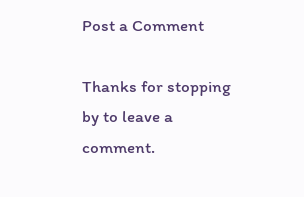Post a Comment

Thanks for stopping by to leave a comment.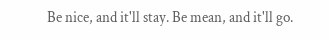Be nice, and it'll stay. Be mean, and it'll go.